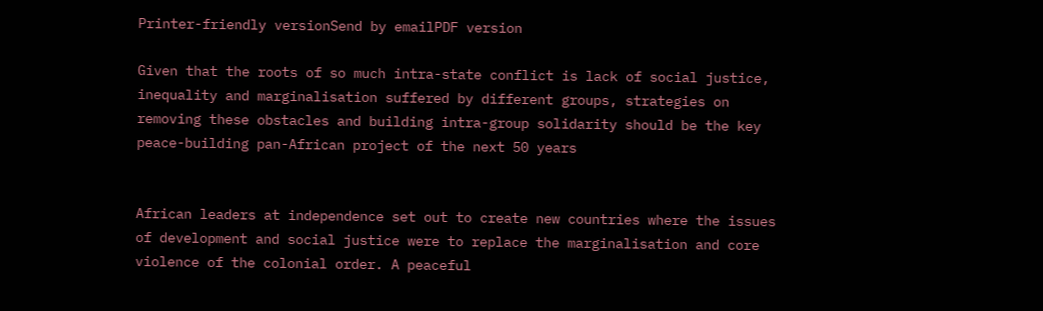Printer-friendly versionSend by emailPDF version

Given that the roots of so much intra-state conflict is lack of social justice, inequality and marginalisation suffered by different groups, strategies on removing these obstacles and building intra-group solidarity should be the key peace-building pan-African project of the next 50 years


African leaders at independence set out to create new countries where the issues of development and social justice were to replace the marginalisation and core violence of the colonial order. A peaceful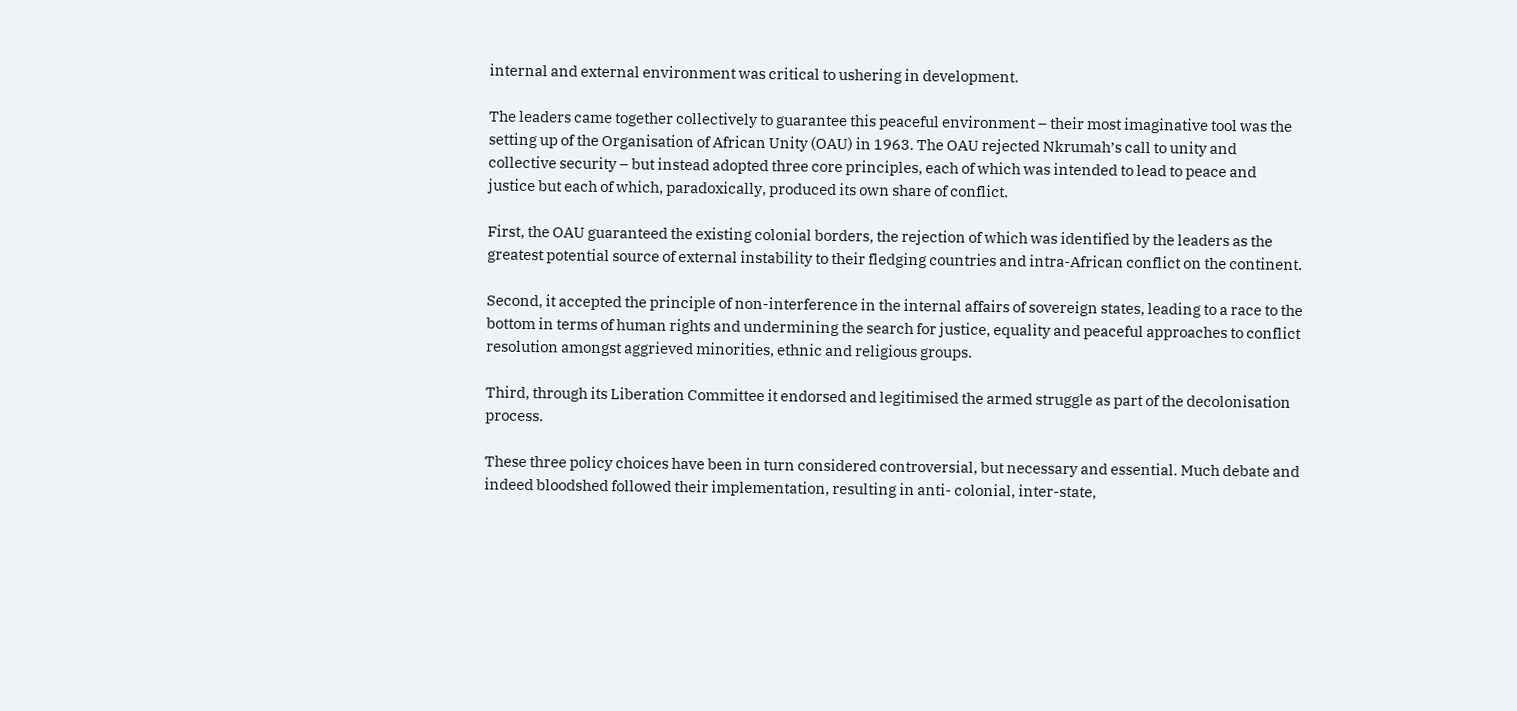internal and external environment was critical to ushering in development.

The leaders came together collectively to guarantee this peaceful environment – their most imaginative tool was the setting up of the Organisation of African Unity (OAU) in 1963. The OAU rejected Nkrumah’s call to unity and collective security – but instead adopted three core principles, each of which was intended to lead to peace and justice but each of which, paradoxically, produced its own share of conflict.

First, the OAU guaranteed the existing colonial borders, the rejection of which was identified by the leaders as the greatest potential source of external instability to their fledging countries and intra-African conflict on the continent.

Second, it accepted the principle of non-interference in the internal affairs of sovereign states, leading to a race to the bottom in terms of human rights and undermining the search for justice, equality and peaceful approaches to conflict resolution amongst aggrieved minorities, ethnic and religious groups.

Third, through its Liberation Committee it endorsed and legitimised the armed struggle as part of the decolonisation process.

These three policy choices have been in turn considered controversial, but necessary and essential. Much debate and indeed bloodshed followed their implementation, resulting in anti- colonial, inter-state,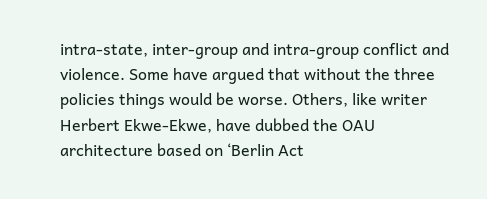intra-state, inter-group and intra-group conflict and violence. Some have argued that without the three policies things would be worse. Others, like writer Herbert Ekwe-Ekwe, have dubbed the OAU architecture based on ‘Berlin Act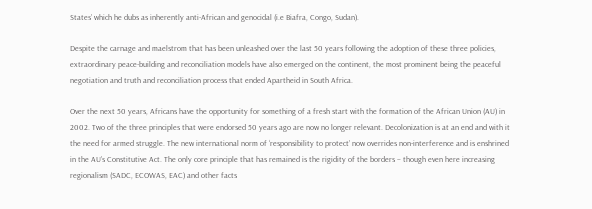States’ which he dubs as inherently anti-African and genocidal (i.e Biafra, Congo, Sudan).

Despite the carnage and maelstrom that has been unleashed over the last 50 years following the adoption of these three policies, extraordinary peace-building and reconciliation models have also emerged on the continent, the most prominent being the peaceful negotiation and truth and reconciliation process that ended Apartheid in South Africa.

Over the next 50 years, Africans have the opportunity for something of a fresh start with the formation of the African Union (AU) in 2002. Two of the three principles that were endorsed 50 years ago are now no longer relevant. Decolonization is at an end and with it the need for armed struggle. The new international norm of ‘responsibility to protect’ now overrides non-interference and is enshrined in the AU’s Constitutive Act. The only core principle that has remained is the rigidity of the borders – though even here increasing regionalism (SADC, ECOWAS, EAC) and other facts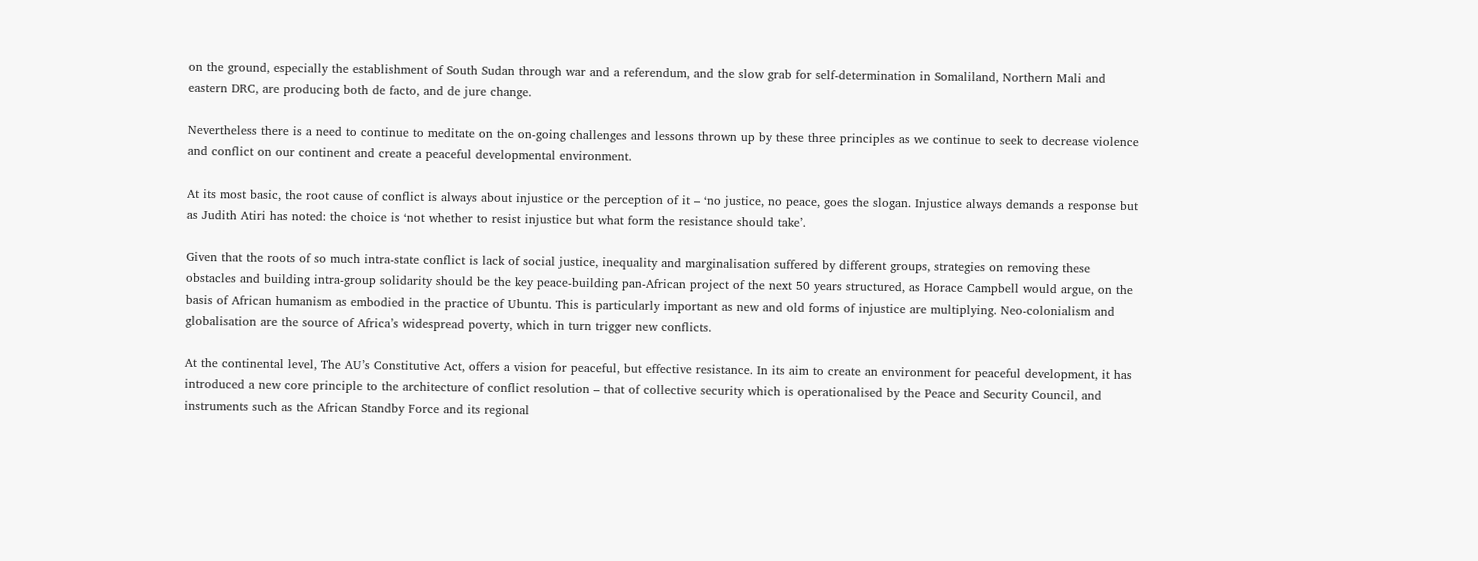on the ground, especially the establishment of South Sudan through war and a referendum, and the slow grab for self-determination in Somaliland, Northern Mali and eastern DRC, are producing both de facto, and de jure change.

Nevertheless there is a need to continue to meditate on the on-going challenges and lessons thrown up by these three principles as we continue to seek to decrease violence and conflict on our continent and create a peaceful developmental environment.

At its most basic, the root cause of conflict is always about injustice or the perception of it – ‘no justice, no peace, goes the slogan. Injustice always demands a response but as Judith Atiri has noted: the choice is ‘not whether to resist injustice but what form the resistance should take’.

Given that the roots of so much intra-state conflict is lack of social justice, inequality and marginalisation suffered by different groups, strategies on removing these obstacles and building intra-group solidarity should be the key peace-building pan-African project of the next 50 years structured, as Horace Campbell would argue, on the basis of African humanism as embodied in the practice of Ubuntu. This is particularly important as new and old forms of injustice are multiplying. Neo-colonialism and globalisation are the source of Africa’s widespread poverty, which in turn trigger new conflicts.

At the continental level, The AU’s Constitutive Act, offers a vision for peaceful, but effective resistance. In its aim to create an environment for peaceful development, it has introduced a new core principle to the architecture of conflict resolution – that of collective security which is operationalised by the Peace and Security Council, and instruments such as the African Standby Force and its regional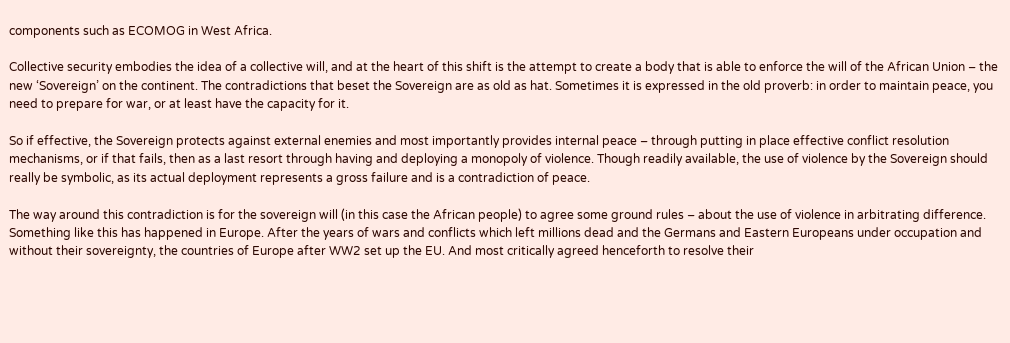components such as ECOMOG in West Africa.

Collective security embodies the idea of a collective will, and at the heart of this shift is the attempt to create a body that is able to enforce the will of the African Union – the new ‘Sovereign’ on the continent. The contradictions that beset the Sovereign are as old as hat. Sometimes it is expressed in the old proverb: in order to maintain peace, you need to prepare for war, or at least have the capacity for it.

So if effective, the Sovereign protects against external enemies and most importantly provides internal peace – through putting in place effective conflict resolution mechanisms, or if that fails, then as a last resort through having and deploying a monopoly of violence. Though readily available, the use of violence by the Sovereign should really be symbolic, as its actual deployment represents a gross failure and is a contradiction of peace.

The way around this contradiction is for the sovereign will (in this case the African people) to agree some ground rules – about the use of violence in arbitrating difference. Something like this has happened in Europe. After the years of wars and conflicts which left millions dead and the Germans and Eastern Europeans under occupation and without their sovereignty, the countries of Europe after WW2 set up the EU. And most critically agreed henceforth to resolve their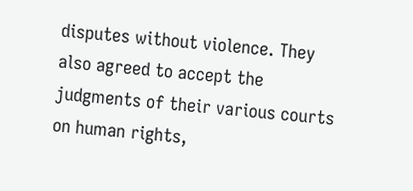disputes without violence. They also agreed to accept the judgments of their various courts on human rights,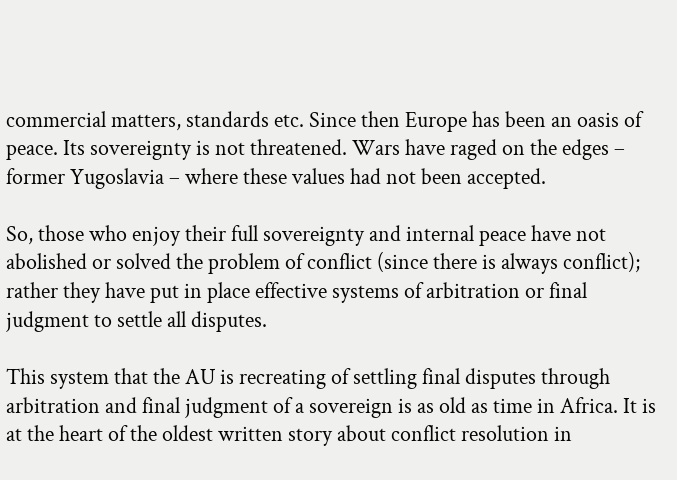commercial matters, standards etc. Since then Europe has been an oasis of peace. Its sovereignty is not threatened. Wars have raged on the edges – former Yugoslavia – where these values had not been accepted.

So, those who enjoy their full sovereignty and internal peace have not abolished or solved the problem of conflict (since there is always conflict); rather they have put in place effective systems of arbitration or final judgment to settle all disputes.

This system that the AU is recreating of settling final disputes through arbitration and final judgment of a sovereign is as old as time in Africa. It is at the heart of the oldest written story about conflict resolution in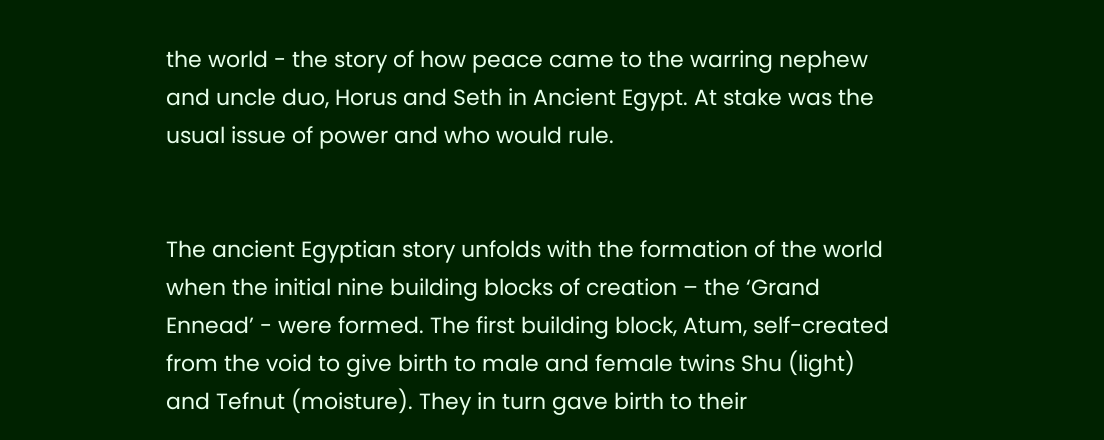the world - the story of how peace came to the warring nephew and uncle duo, Horus and Seth in Ancient Egypt. At stake was the usual issue of power and who would rule.


The ancient Egyptian story unfolds with the formation of the world when the initial nine building blocks of creation – the ‘Grand Ennead’ - were formed. The first building block, Atum, self-created from the void to give birth to male and female twins Shu (light) and Tefnut (moisture). They in turn gave birth to their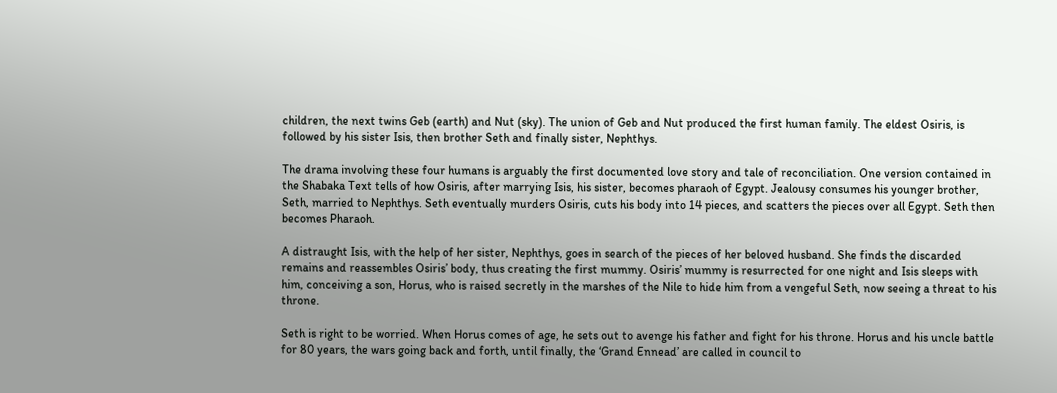children, the next twins Geb (earth) and Nut (sky). The union of Geb and Nut produced the first human family. The eldest Osiris, is followed by his sister Isis, then brother Seth and finally sister, Nephthys.

The drama involving these four humans is arguably the first documented love story and tale of reconciliation. One version contained in the Shabaka Text tells of how Osiris, after marrying Isis, his sister, becomes pharaoh of Egypt. Jealousy consumes his younger brother, Seth, married to Nephthys. Seth eventually murders Osiris, cuts his body into 14 pieces, and scatters the pieces over all Egypt. Seth then becomes Pharaoh.

A distraught Isis, with the help of her sister, Nephthys, goes in search of the pieces of her beloved husband. She finds the discarded remains and reassembles Osiris’ body, thus creating the first mummy. Osiris’ mummy is resurrected for one night and Isis sleeps with him, conceiving a son, Horus, who is raised secretly in the marshes of the Nile to hide him from a vengeful Seth, now seeing a threat to his throne.

Seth is right to be worried. When Horus comes of age, he sets out to avenge his father and fight for his throne. Horus and his uncle battle for 80 years, the wars going back and forth, until finally, the ‘Grand Ennead’ are called in council to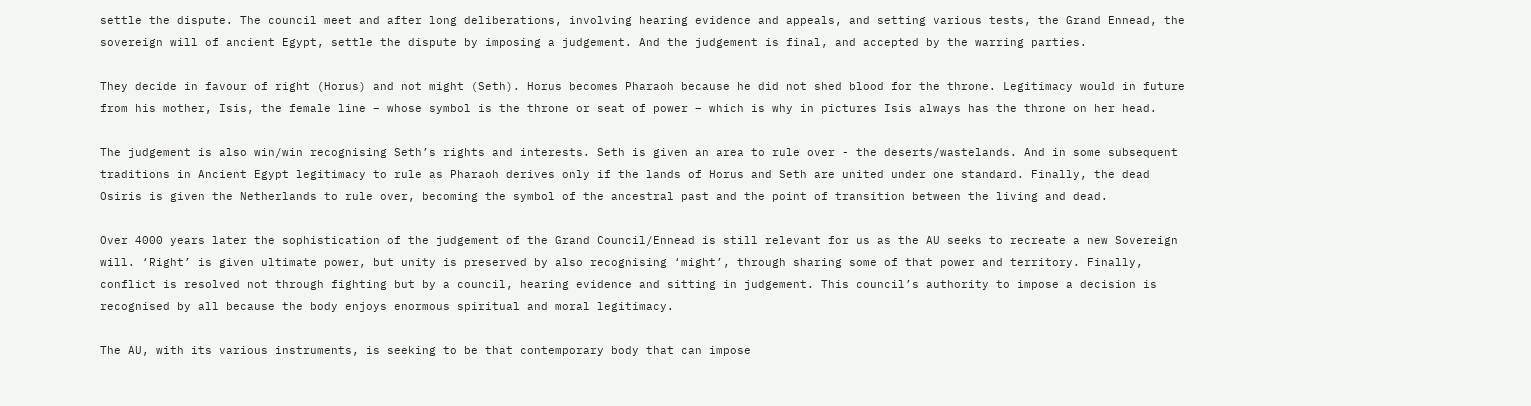settle the dispute. The council meet and after long deliberations, involving hearing evidence and appeals, and setting various tests, the Grand Ennead, the sovereign will of ancient Egypt, settle the dispute by imposing a judgement. And the judgement is final, and accepted by the warring parties.

They decide in favour of right (Horus) and not might (Seth). Horus becomes Pharaoh because he did not shed blood for the throne. Legitimacy would in future from his mother, Isis, the female line – whose symbol is the throne or seat of power – which is why in pictures Isis always has the throne on her head.

The judgement is also win/win recognising Seth’s rights and interests. Seth is given an area to rule over - the deserts/wastelands. And in some subsequent traditions in Ancient Egypt legitimacy to rule as Pharaoh derives only if the lands of Horus and Seth are united under one standard. Finally, the dead Osiris is given the Netherlands to rule over, becoming the symbol of the ancestral past and the point of transition between the living and dead.

Over 4000 years later the sophistication of the judgement of the Grand Council/Ennead is still relevant for us as the AU seeks to recreate a new Sovereign will. ‘Right’ is given ultimate power, but unity is preserved by also recognising ‘might’, through sharing some of that power and territory. Finally, conflict is resolved not through fighting but by a council, hearing evidence and sitting in judgement. This council’s authority to impose a decision is recognised by all because the body enjoys enormous spiritual and moral legitimacy.

The AU, with its various instruments, is seeking to be that contemporary body that can impose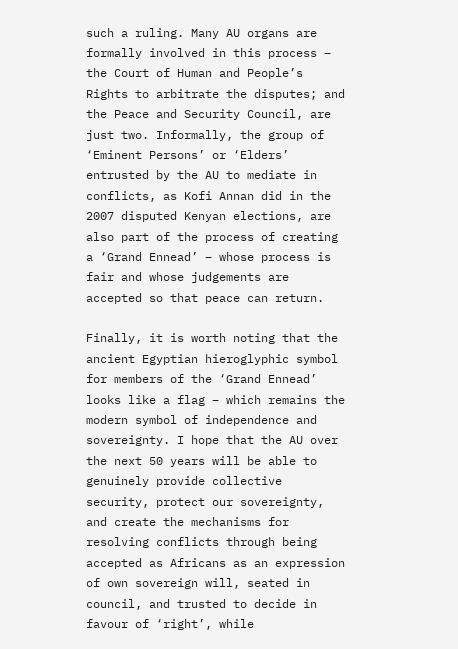such a ruling. Many AU organs are formally involved in this process – the Court of Human and People’s Rights to arbitrate the disputes; and the Peace and Security Council, are just two. Informally, the group of ‘Eminent Persons’ or ‘Elders’ entrusted by the AU to mediate in conflicts, as Kofi Annan did in the 2007 disputed Kenyan elections, are also part of the process of creating a ‘Grand Ennead’ – whose process is fair and whose judgements are accepted so that peace can return.

Finally, it is worth noting that the ancient Egyptian hieroglyphic symbol for members of the ‘Grand Ennead’ looks like a flag – which remains the modern symbol of independence and sovereignty. I hope that the AU over the next 50 years will be able to genuinely provide collective security, protect our sovereignty, and create the mechanisms for resolving conflicts through being accepted as Africans as an expression of own sovereign will, seated in council, and trusted to decide in favour of ‘right’, while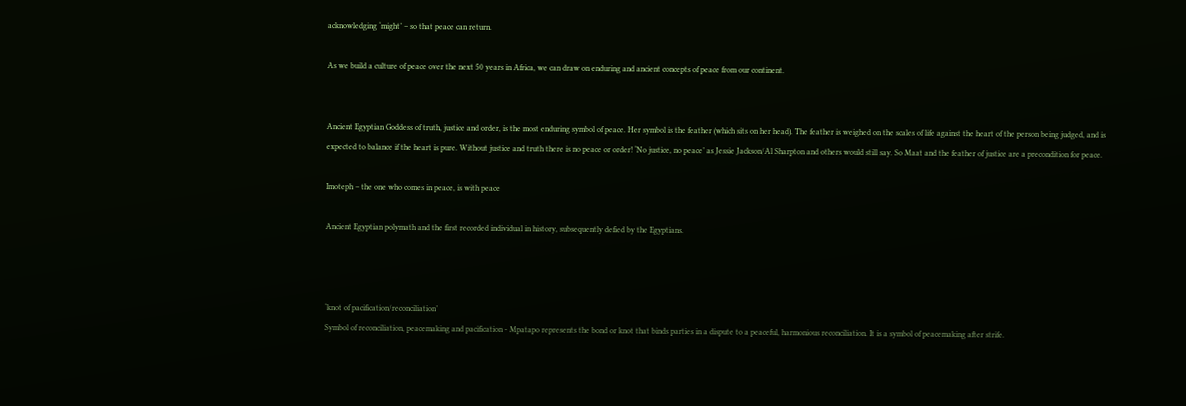acknowledging ‘might’ – so that peace can return.

As we build a culture of peace over the next 50 years in Africa, we can draw on enduring and ancient concepts of peace from our continent.


Ancient Egyptian Goddess of truth, justice and order, is the most enduring symbol of peace. Her symbol is the feather (which sits on her head). The feather is weighed on the scales of life against the heart of the person being judged, and is expected to balance if the heart is pure. Without justice and truth there is no peace or order! ‘No justice, no peace’ as Jessie Jackson/Al Sharpton and others would still say. So Maat and the feather of justice are a precondition for peace.

Imoteph – the one who comes in peace, is with peace

Ancient Egyptian polymath and the first recorded individual in history, subsequently defied by the Egyptians.



‘knot of pacification/reconciliation’
Symbol of reconciliation, peacemaking and pacification - Mpatapo represents the bond or knot that binds parties in a dispute to a peaceful, harmonious reconciliation. It is a symbol of peacemaking after strife.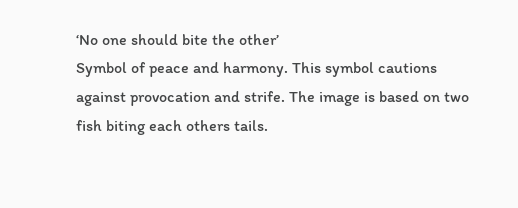‘No one should bite the other’
Symbol of peace and harmony. This symbol cautions against provocation and strife. The image is based on two fish biting each others tails.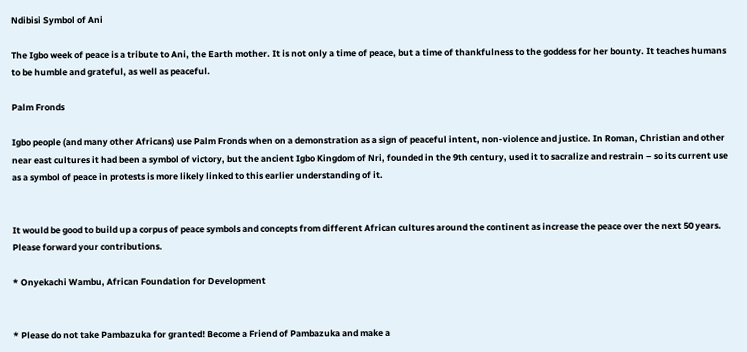Ndibisi Symbol of Ani

The Igbo week of peace is a tribute to Ani, the Earth mother. It is not only a time of peace, but a time of thankfulness to the goddess for her bounty. It teaches humans to be humble and grateful, as well as peaceful.

Palm Fronds

Igbo people (and many other Africans) use Palm Fronds when on a demonstration as a sign of peaceful intent, non-violence and justice. In Roman, Christian and other near east cultures it had been a symbol of victory, but the ancient Igbo Kingdom of Nri, founded in the 9th century, used it to sacralize and restrain – so its current use as a symbol of peace in protests is more likely linked to this earlier understanding of it.


It would be good to build up a corpus of peace symbols and concepts from different African cultures around the continent as increase the peace over the next 50 years. Please forward your contributions.

* Onyekachi Wambu, African Foundation for Development


* Please do not take Pambazuka for granted! Become a Friend of Pambazuka and make a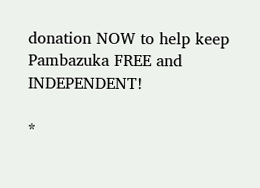donation NOW to help keep Pambazuka FREE and INDEPENDENT!

*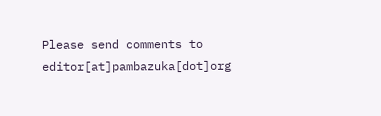Please send comments to editor[at]pambazuka[dot]org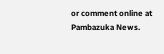or comment online at Pambazuka News.